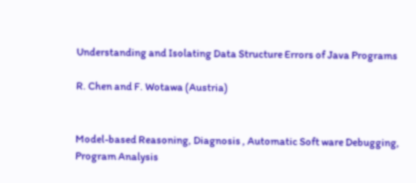Understanding and Isolating Data Structure Errors of Java Programs

R. Chen and F. Wotawa (Austria)


Model-based Reasoning, Diagnosis , Automatic Soft ware Debugging, Program Analysis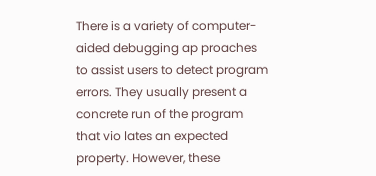There is a variety of computer-aided debugging ap proaches to assist users to detect program errors. They usually present a concrete run of the program that vio lates an expected property. However, these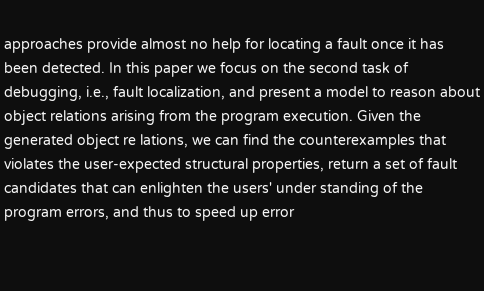approaches provide almost no help for locating a fault once it has been detected. In this paper we focus on the second task of debugging, i.e., fault localization, and present a model to reason about object relations arising from the program execution. Given the generated object re lations, we can find the counterexamples that violates the user-expected structural properties, return a set of fault candidates that can enlighten the users' under standing of the program errors, and thus to speed up error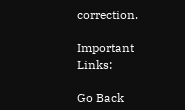correction.

Important Links:

Go Back